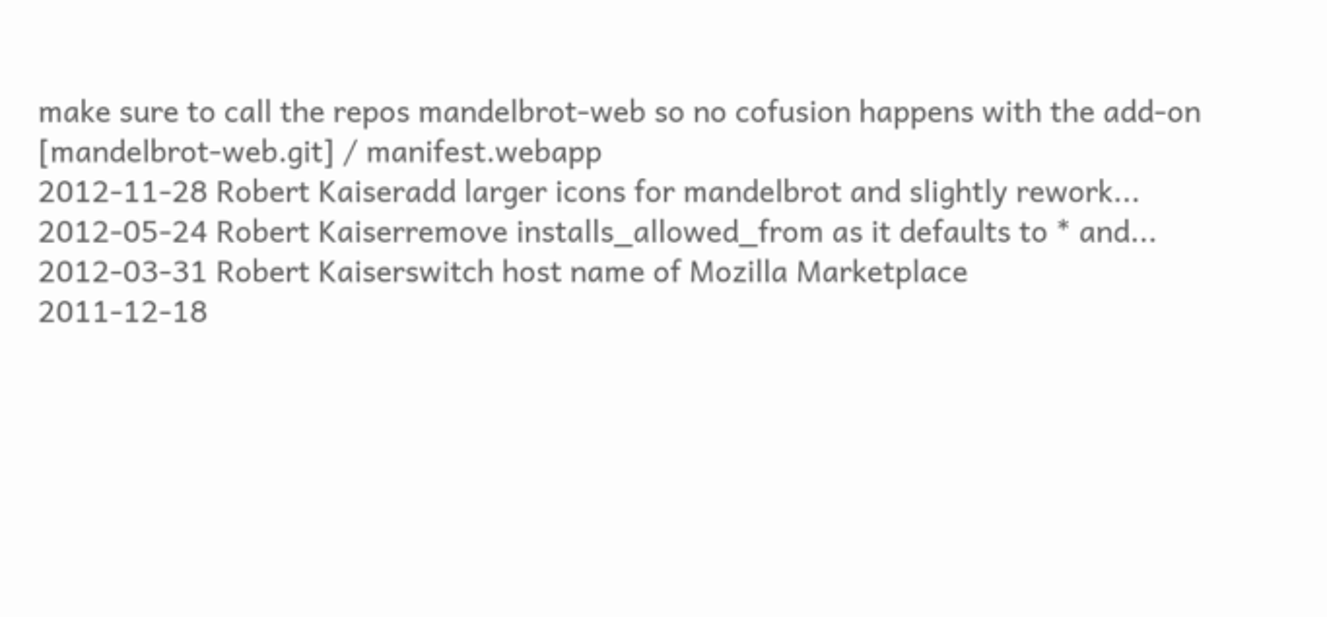make sure to call the repos mandelbrot-web so no cofusion happens with the add-on
[mandelbrot-web.git] / manifest.webapp
2012-11-28 Robert Kaiseradd larger icons for mandelbrot and slightly rework...
2012-05-24 Robert Kaiserremove installs_allowed_from as it defaults to * and...
2012-03-31 Robert Kaiserswitch host name of Mozilla Marketplace
2011-12-18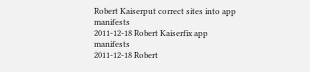Robert Kaiserput correct sites into app manifests
2011-12-18 Robert Kaiserfix app manifests
2011-12-18 Robert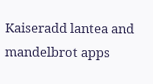Kaiseradd lantea and mandelbrot apps